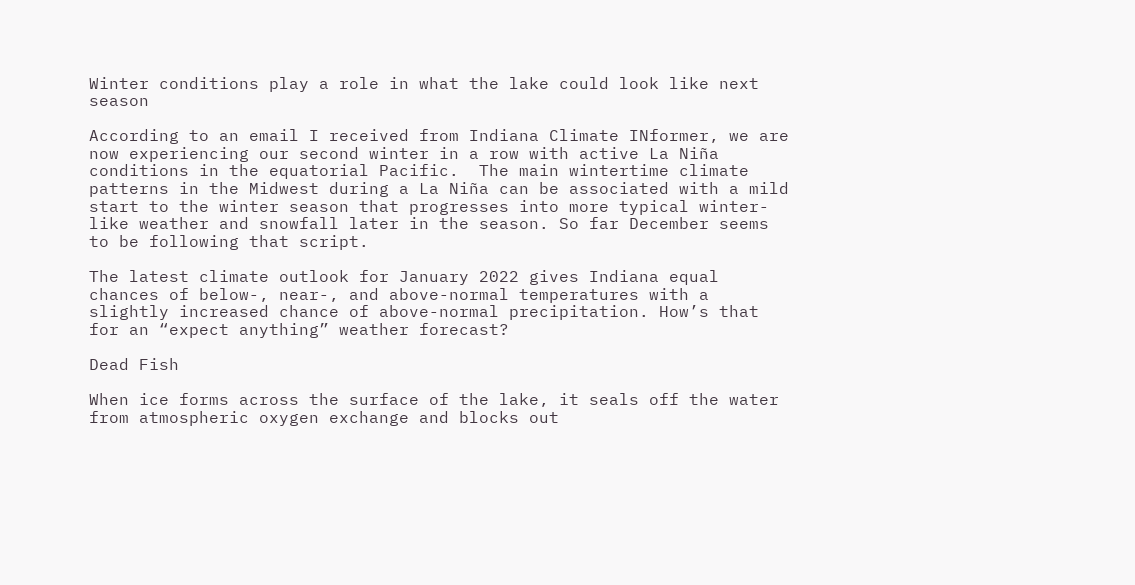Winter conditions play a role in what the lake could look like next season

According to an email I received from Indiana Climate INformer, we are now experiencing our second winter in a row with active La Niña conditions in the equatorial Pacific.  The main wintertime climate patterns in the Midwest during a La Niña can be associated with a mild start to the winter season that progresses into more typical winter-like weather and snowfall later in the season. So far December seems to be following that script.

The latest climate outlook for January 2022 gives Indiana equal chances of below-, near-, and above-normal temperatures with a slightly increased chance of above-normal precipitation. How’s that for an “expect anything” weather forecast?

Dead Fish

When ice forms across the surface of the lake, it seals off the water from atmospheric oxygen exchange and blocks out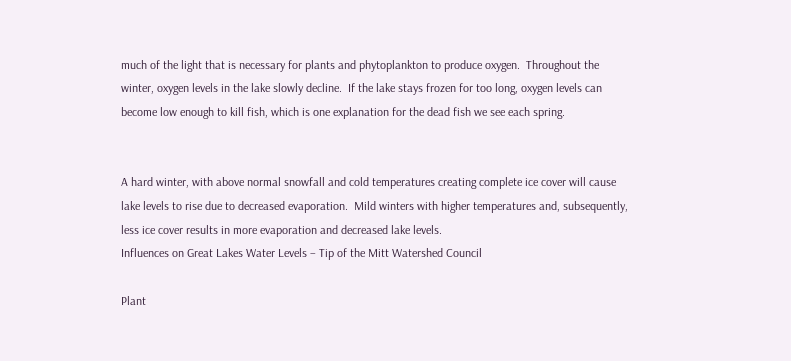much of the light that is necessary for plants and phytoplankton to produce oxygen.  Throughout the winter, oxygen levels in the lake slowly decline.  If the lake stays frozen for too long, oxygen levels can become low enough to kill fish, which is one explanation for the dead fish we see each spring.


A hard winter, with above normal snowfall and cold temperatures creating complete ice cover will cause lake levels to rise due to decreased evaporation.  Mild winters with higher temperatures and, subsequently, less ice cover results in more evaporation and decreased lake levels.
Influences on Great Lakes Water Levels – Tip of the Mitt Watershed Council

Plant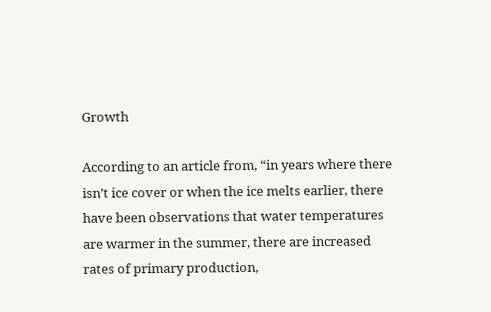Growth

According to an article from, “in years where there isn’t ice cover or when the ice melts earlier, there have been observations that water temperatures are warmer in the summer, there are increased rates of primary production,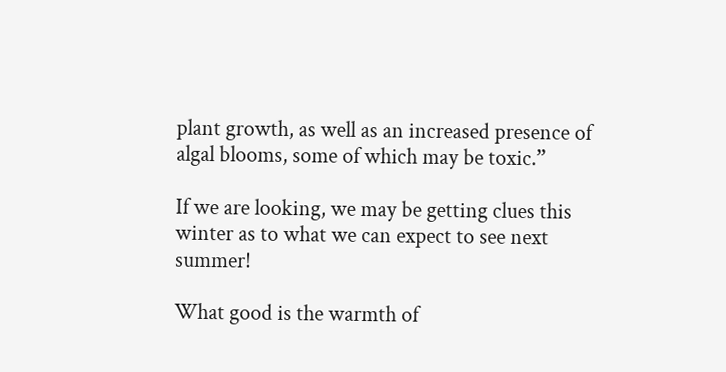plant growth, as well as an increased presence of algal blooms, some of which may be toxic.”

If we are looking, we may be getting clues this winter as to what we can expect to see next summer!

What good is the warmth of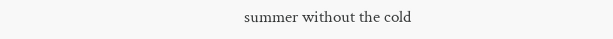summer without the cold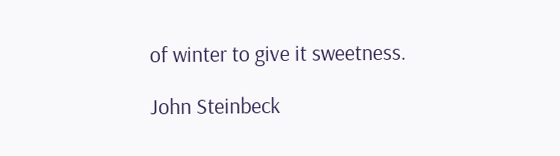of winter to give it sweetness.

John Steinbeck